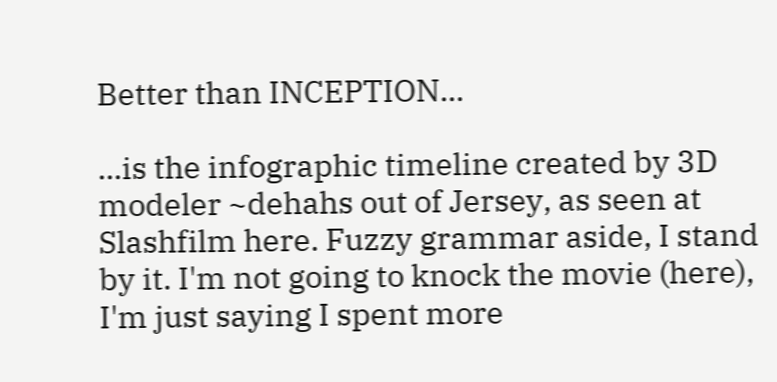Better than INCEPTION...

...is the infographic timeline created by 3D modeler ~dehahs out of Jersey, as seen at Slashfilm here. Fuzzy grammar aside, I stand by it. I'm not going to knock the movie (here), I'm just saying I spent more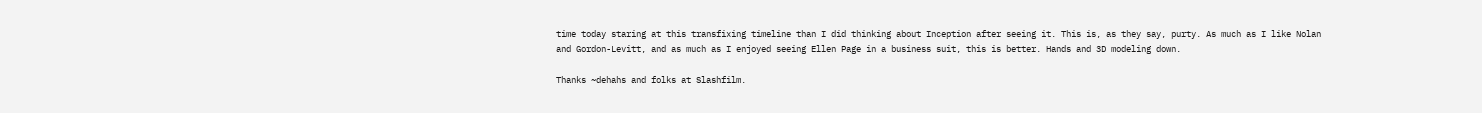time today staring at this transfixing timeline than I did thinking about Inception after seeing it. This is, as they say, purty. As much as I like Nolan and Gordon-Levitt, and as much as I enjoyed seeing Ellen Page in a business suit, this is better. Hands and 3D modeling down.

Thanks ~dehahs and folks at Slashfilm.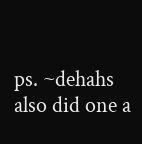ps. ~dehahs also did one a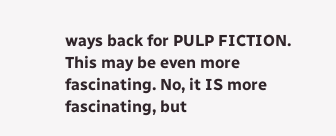ways back for PULP FICTION. This may be even more fascinating. No, it IS more fascinating, but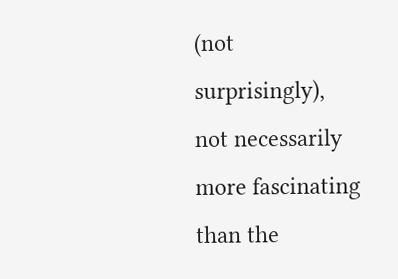(not surprisingly), not necessarily more fascinating than the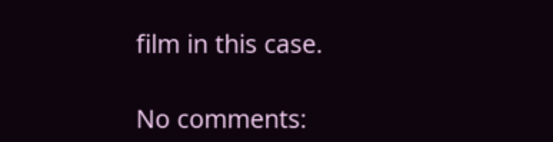film in this case.

No comments: